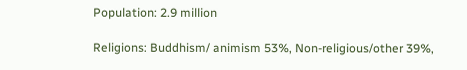Population: 2.9 million

Religions: Buddhism/ animism 53%, Non-religious/other 39%,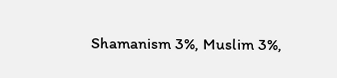Shamanism 3%, Muslim 3%,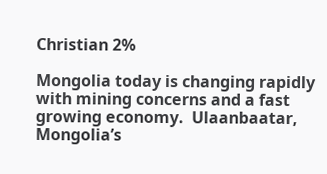Christian 2%

Mongolia today is changing rapidly with mining concerns and a fast growing economy.  Ulaanbaatar, Mongolia’s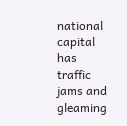national capital has traffic jams and gleaming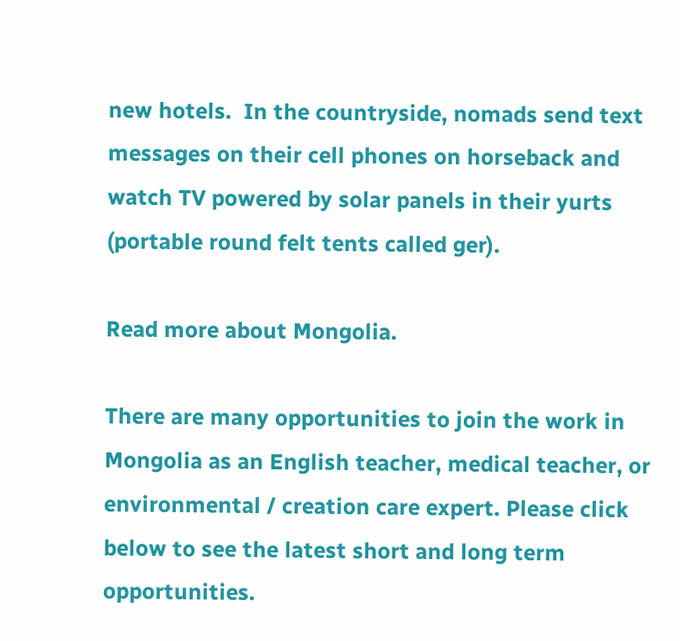new hotels.  In the countryside, nomads send text messages on their cell phones on horseback and watch TV powered by solar panels in their yurts (portable round felt tents called ger).

Read more about Mongolia.

There are many opportunities to join the work in Mongolia as an English teacher, medical teacher, or environmental / creation care expert. Please click below to see the latest short and long term opportunities.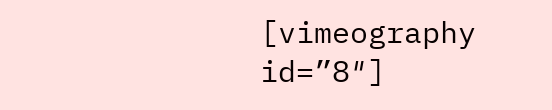[vimeography id=”8″]